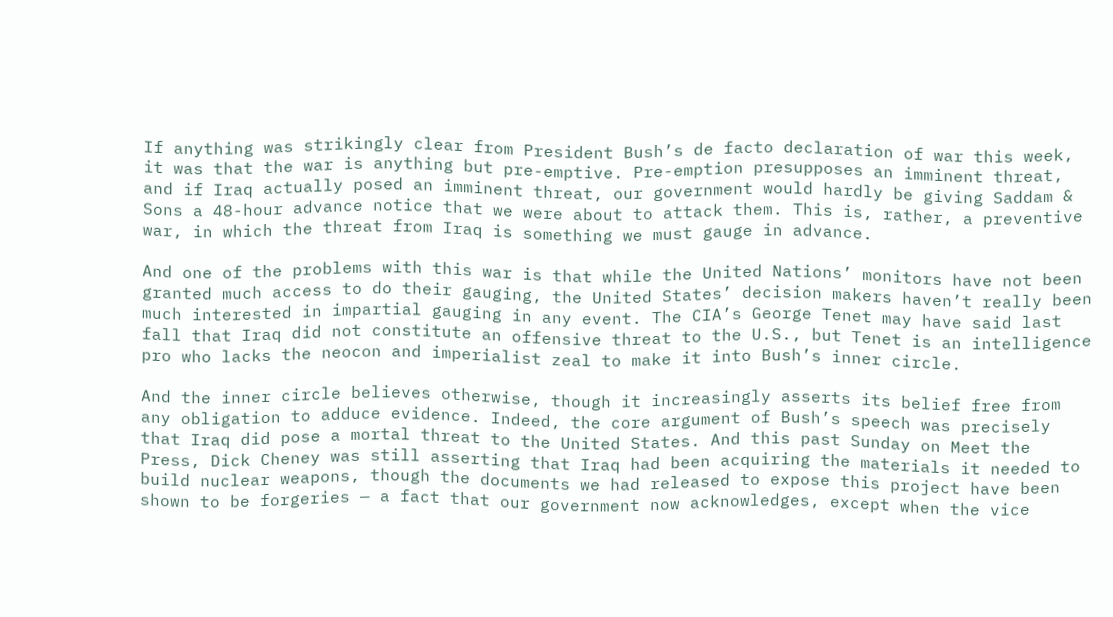If anything was strikingly clear from President Bush’s de facto declaration of war this week, it was that the war is anything but pre-emptive. Pre-emption presupposes an imminent threat, and if Iraq actually posed an imminent threat, our government would hardly be giving Saddam & Sons a 48-hour advance notice that we were about to attack them. This is, rather, a preventive war, in which the threat from Iraq is something we must gauge in advance.

And one of the problems with this war is that while the United Nations’ monitors have not been granted much access to do their gauging, the United States’ decision makers haven’t really been much interested in impartial gauging in any event. The CIA’s George Tenet may have said last fall that Iraq did not constitute an offensive threat to the U.S., but Tenet is an intelligence pro who lacks the neocon and imperialist zeal to make it into Bush’s inner circle.

And the inner circle believes otherwise, though it increasingly asserts its belief free from any obligation to adduce evidence. Indeed, the core argument of Bush’s speech was precisely that Iraq did pose a mortal threat to the United States. And this past Sunday on Meet the Press, Dick Cheney was still asserting that Iraq had been acquiring the materials it needed to build nuclear weapons, though the documents we had released to expose this project have been shown to be forgeries — a fact that our government now acknowledges, except when the vice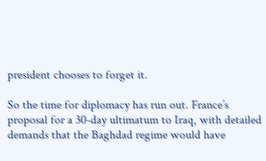president chooses to forget it.

So the time for diplomacy has run out. France’s proposal for a 30-day ultimatum to Iraq, with detailed demands that the Baghdad regime would have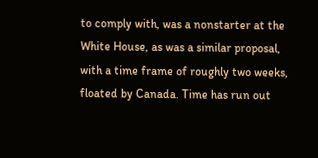to comply with, was a nonstarter at the White House, as was a similar proposal, with a time frame of roughly two weeks, floated by Canada. Time has run out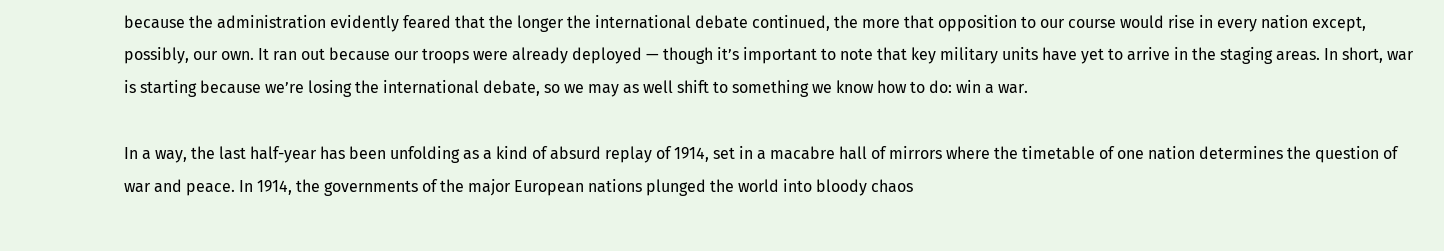because the administration evidently feared that the longer the international debate continued, the more that opposition to our course would rise in every nation except, possibly, our own. It ran out because our troops were already deployed — though it’s important to note that key military units have yet to arrive in the staging areas. In short, war is starting because we’re losing the international debate, so we may as well shift to something we know how to do: win a war.

In a way, the last half-year has been unfolding as a kind of absurd replay of 1914, set in a macabre hall of mirrors where the timetable of one nation determines the question of war and peace. In 1914, the governments of the major European nations plunged the world into bloody chaos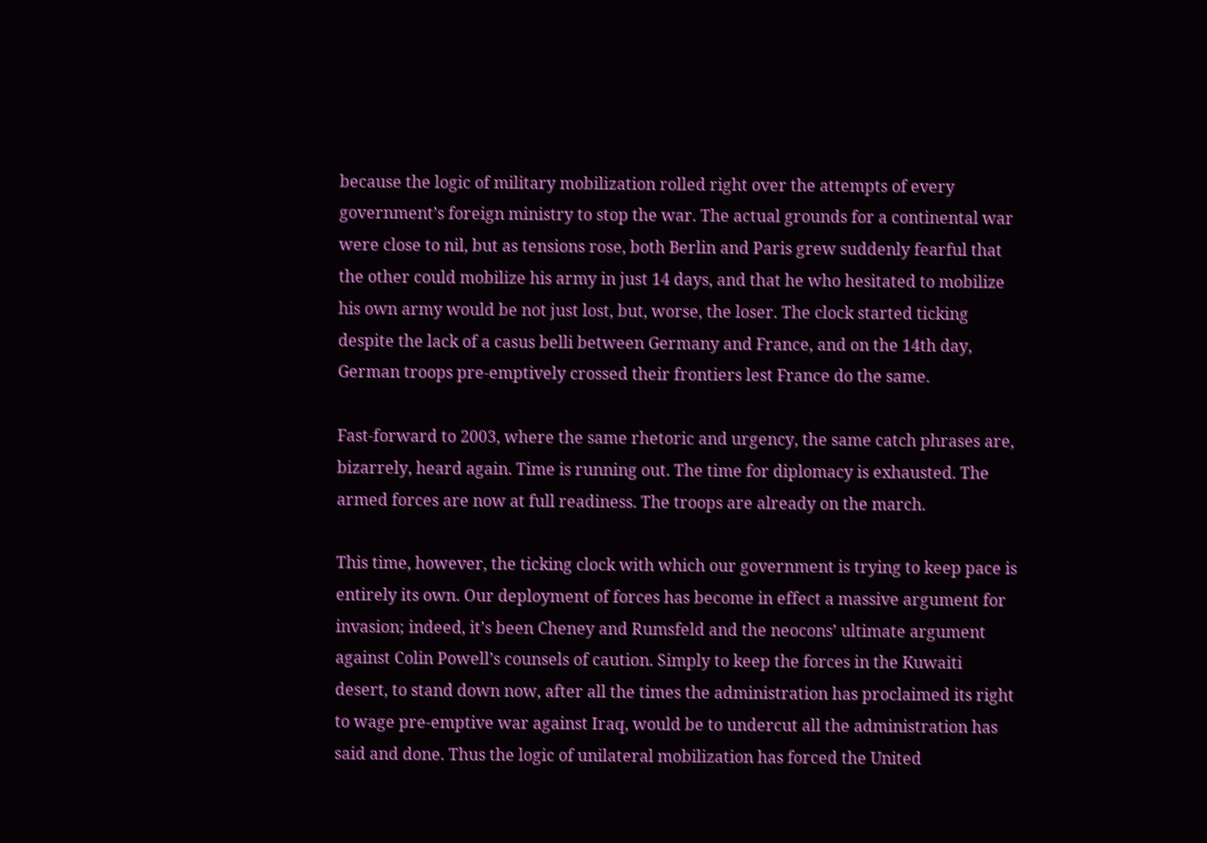because the logic of military mobilization rolled right over the attempts of every government’s foreign ministry to stop the war. The actual grounds for a continental war were close to nil, but as tensions rose, both Berlin and Paris grew suddenly fearful that the other could mobilize his army in just 14 days, and that he who hesitated to mobilize his own army would be not just lost, but, worse, the loser. The clock started ticking despite the lack of a casus belli between Germany and France, and on the 14th day, German troops pre-emptively crossed their frontiers lest France do the same.

Fast-forward to 2003, where the same rhetoric and urgency, the same catch phrases are, bizarrely, heard again. Time is running out. The time for diplomacy is exhausted. The armed forces are now at full readiness. The troops are already on the march.

This time, however, the ticking clock with which our government is trying to keep pace is entirely its own. Our deployment of forces has become in effect a massive argument for invasion; indeed, it’s been Cheney and Rumsfeld and the neocons’ ultimate argument against Colin Powell’s counsels of caution. Simply to keep the forces in the Kuwaiti desert, to stand down now, after all the times the administration has proclaimed its right to wage pre-emptive war against Iraq, would be to undercut all the administration has said and done. Thus the logic of unilateral mobilization has forced the United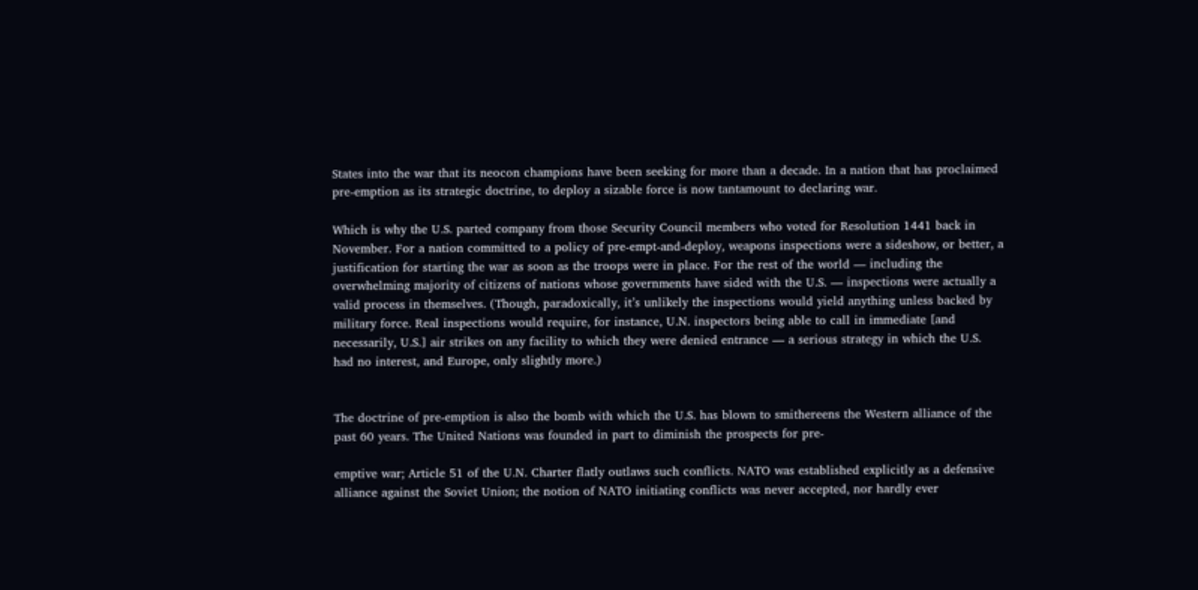States into the war that its neocon champions have been seeking for more than a decade. In a nation that has proclaimed pre-emption as its strategic doctrine, to deploy a sizable force is now tantamount to declaring war.

Which is why the U.S. parted company from those Security Council members who voted for Resolution 1441 back in November. For a nation committed to a policy of pre-empt-and-deploy, weapons inspections were a sideshow, or better, a justification for starting the war as soon as the troops were in place. For the rest of the world — including the overwhelming majority of citizens of nations whose governments have sided with the U.S. — inspections were actually a valid process in themselves. (Though, paradoxically, it’s unlikely the inspections would yield anything unless backed by military force. Real inspections would require, for instance, U.N. inspectors being able to call in immediate [and necessarily, U.S.] air strikes on any facility to which they were denied entrance — a serious strategy in which the U.S. had no interest, and Europe, only slightly more.)


The doctrine of pre-emption is also the bomb with which the U.S. has blown to smithereens the Western alliance of the past 60 years. The United Nations was founded in part to diminish the prospects for pre-

emptive war; Article 51 of the U.N. Charter flatly outlaws such conflicts. NATO was established explicitly as a defensive alliance against the Soviet Union; the notion of NATO initiating conflicts was never accepted, nor hardly ever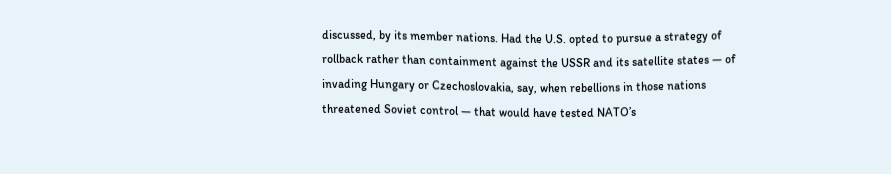discussed, by its member nations. Had the U.S. opted to pursue a strategy of rollback rather than containment against the USSR and its satellite states — of invading Hungary or Czechoslovakia, say, when rebellions in those nations threatened Soviet control — that would have tested NATO’s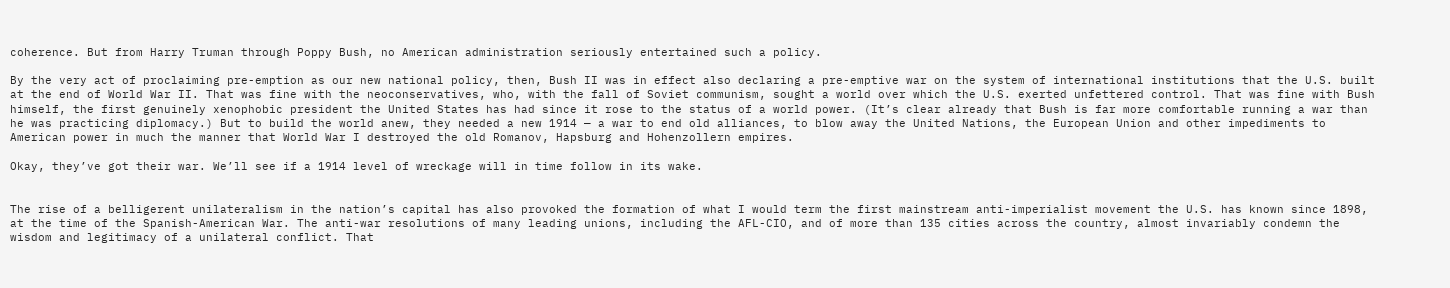coherence. But from Harry Truman through Poppy Bush, no American administration seriously entertained such a policy.

By the very act of proclaiming pre-emption as our new national policy, then, Bush II was in effect also declaring a pre-emptive war on the system of international institutions that the U.S. built at the end of World War II. That was fine with the neoconservatives, who, with the fall of Soviet communism, sought a world over which the U.S. exerted unfettered control. That was fine with Bush himself, the first genuinely xenophobic president the United States has had since it rose to the status of a world power. (It’s clear already that Bush is far more comfortable running a war than he was practicing diplomacy.) But to build the world anew, they needed a new 1914 — a war to end old alliances, to blow away the United Nations, the European Union and other impediments to American power in much the manner that World War I destroyed the old Romanov, Hapsburg and Hohenzollern empires.

Okay, they’ve got their war. We’ll see if a 1914 level of wreckage will in time follow in its wake.


The rise of a belligerent unilateralism in the nation’s capital has also provoked the formation of what I would term the first mainstream anti-imperialist movement the U.S. has known since 1898, at the time of the Spanish-American War. The anti-war resolutions of many leading unions, including the AFL-CIO, and of more than 135 cities across the country, almost invariably condemn the wisdom and legitimacy of a unilateral conflict. That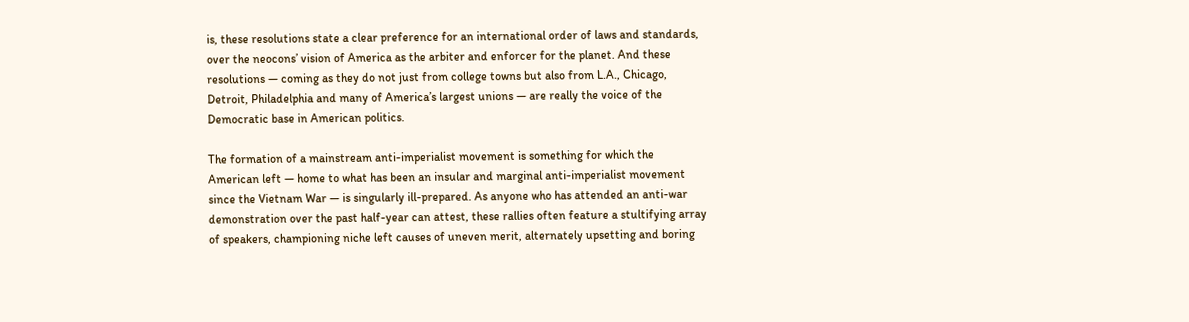is, these resolutions state a clear preference for an international order of laws and standards, over the neocons’ vision of America as the arbiter and enforcer for the planet. And these resolutions — coming as they do not just from college towns but also from L.A., Chicago, Detroit, Philadelphia and many of America’s largest unions — are really the voice of the Democratic base in American politics.

The formation of a mainstream anti-imperialist movement is something for which the American left — home to what has been an insular and marginal anti-imperialist movement since the Vietnam War — is singularly ill-prepared. As anyone who has attended an anti-war demonstration over the past half-year can attest, these rallies often feature a stultifying array of speakers, championing niche left causes of uneven merit, alternately upsetting and boring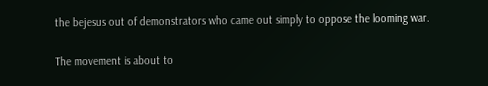the bejesus out of demonstrators who came out simply to oppose the looming war.

The movement is about to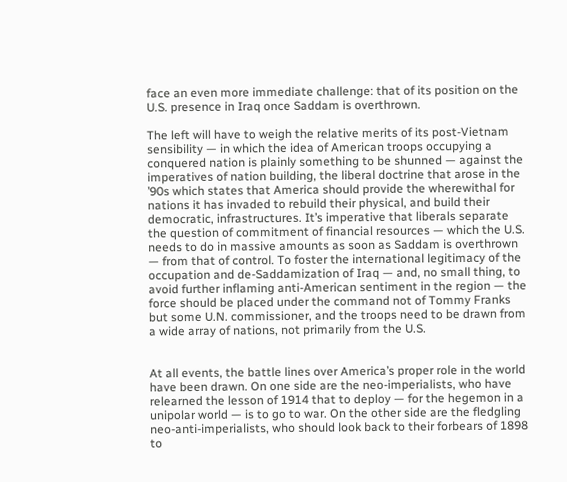face an even more immediate challenge: that of its position on the U.S. presence in Iraq once Saddam is overthrown.

The left will have to weigh the relative merits of its post-Vietnam sensibility — in which the idea of American troops occupying a conquered nation is plainly something to be shunned — against the imperatives of nation building, the liberal doctrine that arose in the ’90s which states that America should provide the wherewithal for nations it has invaded to rebuild their physical, and build their democratic, infrastructures. It’s imperative that liberals separate the question of commitment of financial resources — which the U.S. needs to do in massive amounts as soon as Saddam is overthrown — from that of control. To foster the international legitimacy of the occupation and de-Saddamization of Iraq — and, no small thing, to avoid further inflaming anti-American sentiment in the region — the force should be placed under the command not of Tommy Franks but some U.N. commissioner, and the troops need to be drawn from a wide array of nations, not primarily from the U.S.


At all events, the battle lines over America’s proper role in the world have been drawn. On one side are the neo-imperialists, who have relearned the lesson of 1914 that to deploy — for the hegemon in a unipolar world — is to go to war. On the other side are the fledgling neo-anti-imperialists, who should look back to their forbears of 1898 to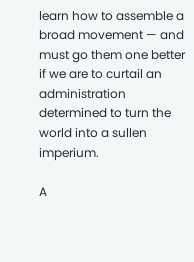learn how to assemble a broad movement — and must go them one better if we are to curtail an administration determined to turn the world into a sullen imperium.

A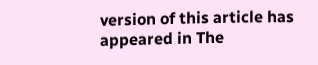version of this article has appeared in The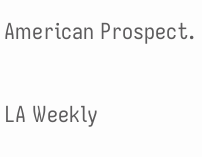American Prospect.

LA Weekly